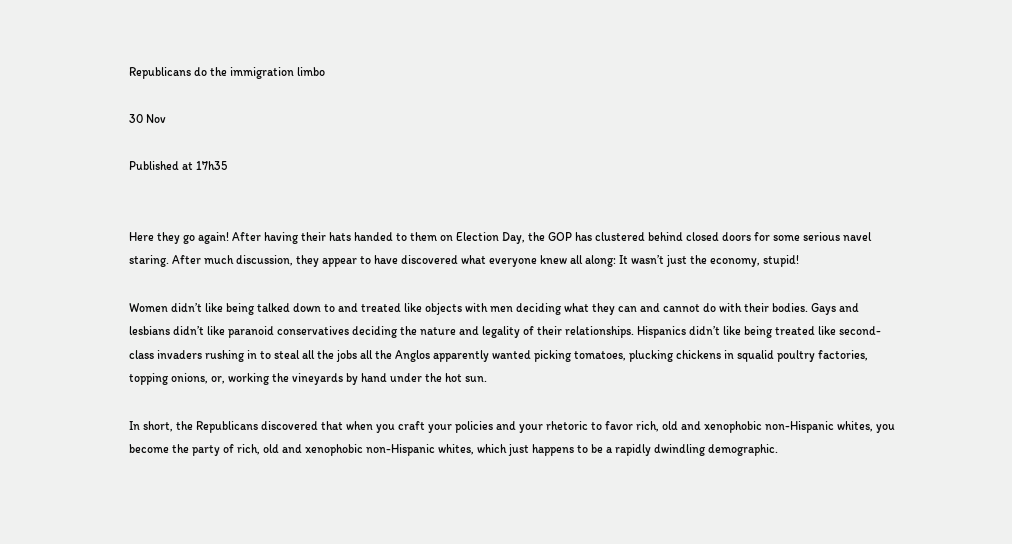Republicans do the immigration limbo

30 Nov

Published at 17h35


Here they go again! After having their hats handed to them on Election Day, the GOP has clustered behind closed doors for some serious navel staring. After much discussion, they appear to have discovered what everyone knew all along: It wasn’t just the economy, stupid!

Women didn’t like being talked down to and treated like objects with men deciding what they can and cannot do with their bodies. Gays and lesbians didn’t like paranoid conservatives deciding the nature and legality of their relationships. Hispanics didn’t like being treated like second-class invaders rushing in to steal all the jobs all the Anglos apparently wanted picking tomatoes, plucking chickens in squalid poultry factories, topping onions, or, working the vineyards by hand under the hot sun.

In short, the Republicans discovered that when you craft your policies and your rhetoric to favor rich, old and xenophobic non-Hispanic whites, you become the party of rich, old and xenophobic non-Hispanic whites, which just happens to be a rapidly dwindling demographic.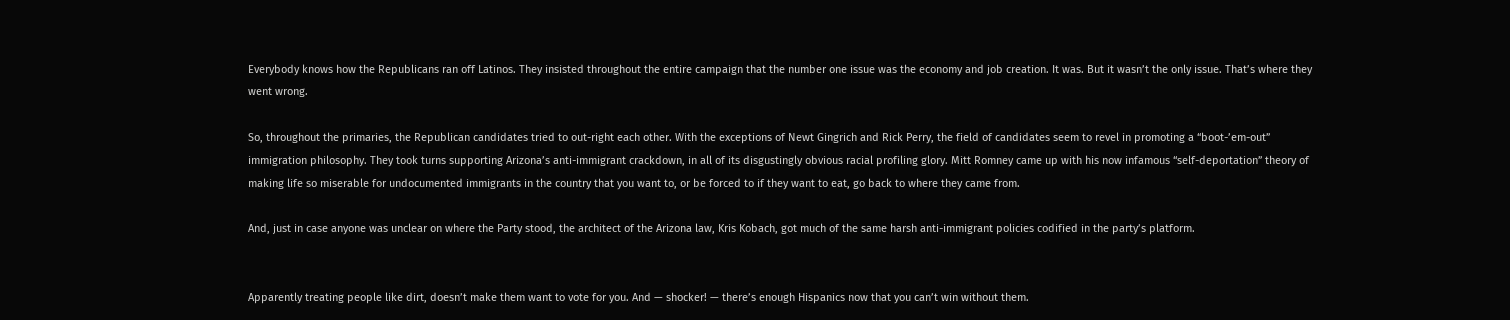Everybody knows how the Republicans ran off Latinos. They insisted throughout the entire campaign that the number one issue was the economy and job creation. It was. But it wasn’t the only issue. That’s where they went wrong.

So, throughout the primaries, the Republican candidates tried to out-right each other. With the exceptions of Newt Gingrich and Rick Perry, the field of candidates seem to revel in promoting a “boot-’em-out” immigration philosophy. They took turns supporting Arizona’s anti-immigrant crackdown, in all of its disgustingly obvious racial profiling glory. Mitt Romney came up with his now infamous “self-deportation” theory of making life so miserable for undocumented immigrants in the country that you want to, or be forced to if they want to eat, go back to where they came from.

And, just in case anyone was unclear on where the Party stood, the architect of the Arizona law, Kris Kobach, got much of the same harsh anti-immigrant policies codified in the party’s platform.


Apparently treating people like dirt, doesn’t make them want to vote for you. And — shocker! — there’s enough Hispanics now that you can’t win without them.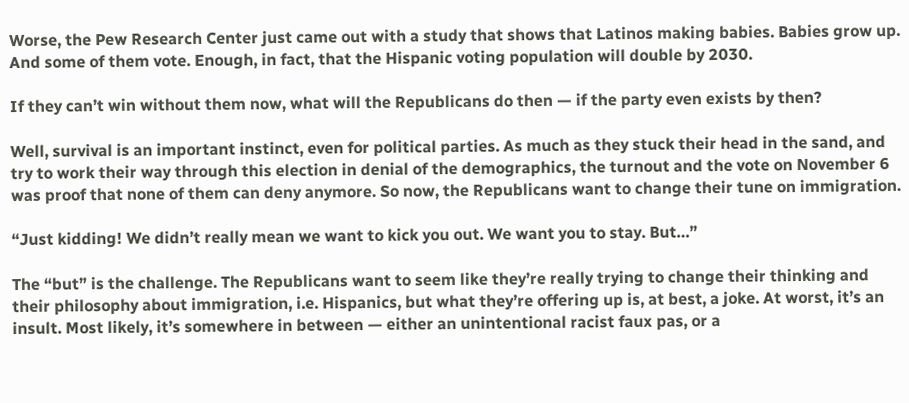Worse, the Pew Research Center just came out with a study that shows that Latinos making babies. Babies grow up. And some of them vote. Enough, in fact, that the Hispanic voting population will double by 2030.

If they can’t win without them now, what will the Republicans do then — if the party even exists by then?

Well, survival is an important instinct, even for political parties. As much as they stuck their head in the sand, and try to work their way through this election in denial of the demographics, the turnout and the vote on November 6 was proof that none of them can deny anymore. So now, the Republicans want to change their tune on immigration.

“Just kidding! We didn’t really mean we want to kick you out. We want you to stay. But…”

The “but” is the challenge. The Republicans want to seem like they’re really trying to change their thinking and their philosophy about immigration, i.e. Hispanics, but what they’re offering up is, at best, a joke. At worst, it’s an insult. Most likely, it’s somewhere in between — either an unintentional racist faux pas, or a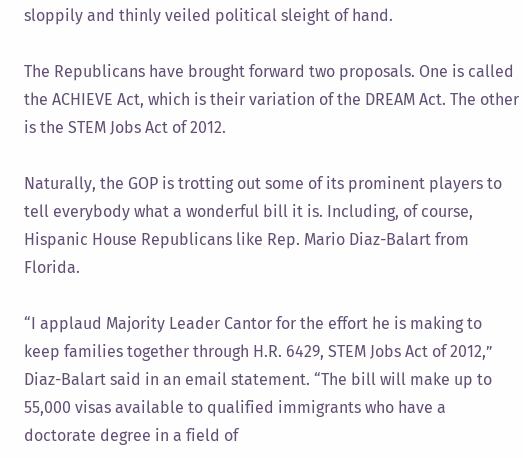sloppily and thinly veiled political sleight of hand.

The Republicans have brought forward two proposals. One is called the ACHIEVE Act, which is their variation of the DREAM Act. The other is the STEM Jobs Act of 2012.

Naturally, the GOP is trotting out some of its prominent players to tell everybody what a wonderful bill it is. Including, of course, Hispanic House Republicans like Rep. Mario Diaz-Balart from Florida.

“I applaud Majority Leader Cantor for the effort he is making to keep families together through H.R. 6429, STEM Jobs Act of 2012,” Diaz-Balart said in an email statement. “The bill will make up to 55,000 visas available to qualified immigrants who have a doctorate degree in a field of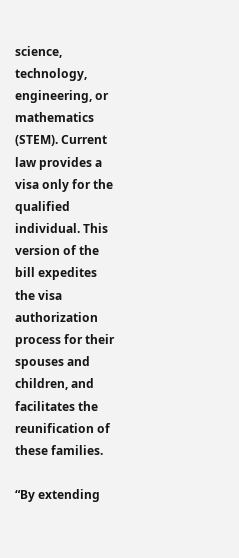science, technology, engineering, or mathematics (STEM). Current law provides a visa only for the qualified individual. This version of the bill expedites the visa authorization process for their spouses and children, and facilitates the reunification of these families.

“By extending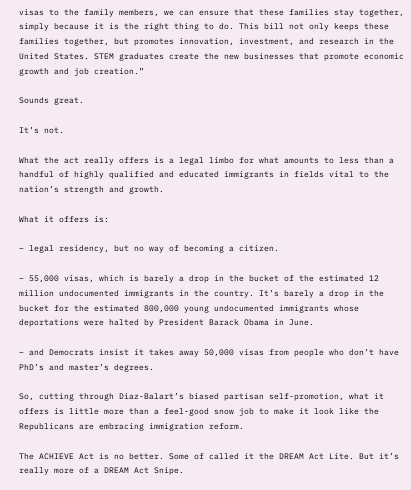visas to the family members, we can ensure that these families stay together, simply because it is the right thing to do. This bill not only keeps these families together, but promotes innovation, investment, and research in the United States. STEM graduates create the new businesses that promote economic growth and job creation.”

Sounds great.

It’s not.

What the act really offers is a legal limbo for what amounts to less than a handful of highly qualified and educated immigrants in fields vital to the nation’s strength and growth.

What it offers is:

– legal residency, but no way of becoming a citizen.

– 55,000 visas, which is barely a drop in the bucket of the estimated 12 million undocumented immigrants in the country. It’s barely a drop in the bucket for the estimated 800,000 young undocumented immigrants whose deportations were halted by President Barack Obama in June.

– and Democrats insist it takes away 50,000 visas from people who don’t have PhD’s and master’s degrees.

So, cutting through Diaz-Balart’s biased partisan self-promotion, what it offers is little more than a feel-good snow job to make it look like the Republicans are embracing immigration reform.

The ACHIEVE Act is no better. Some of called it the DREAM Act Lite. But it’s really more of a DREAM Act Snipe.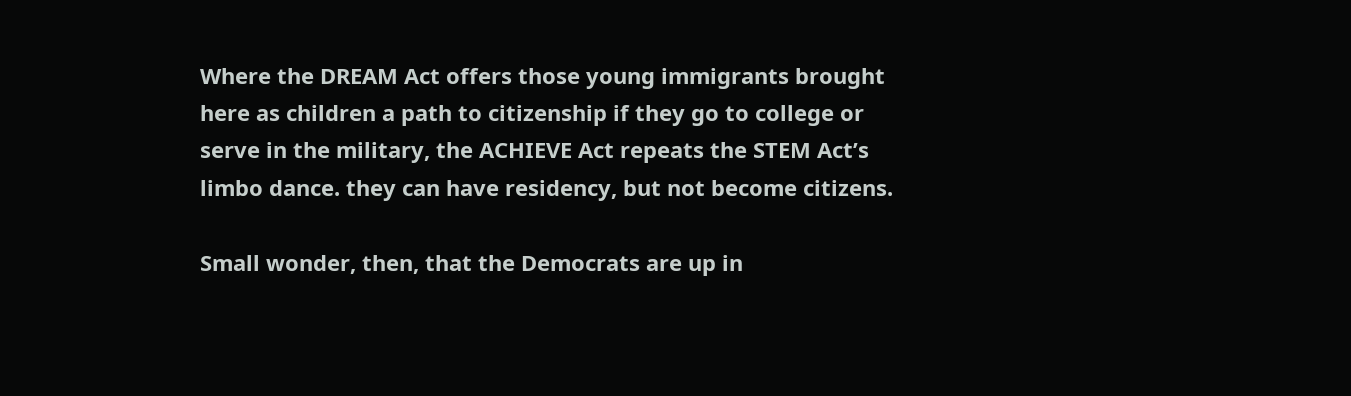Where the DREAM Act offers those young immigrants brought here as children a path to citizenship if they go to college or serve in the military, the ACHIEVE Act repeats the STEM Act’s limbo dance. they can have residency, but not become citizens.

Small wonder, then, that the Democrats are up in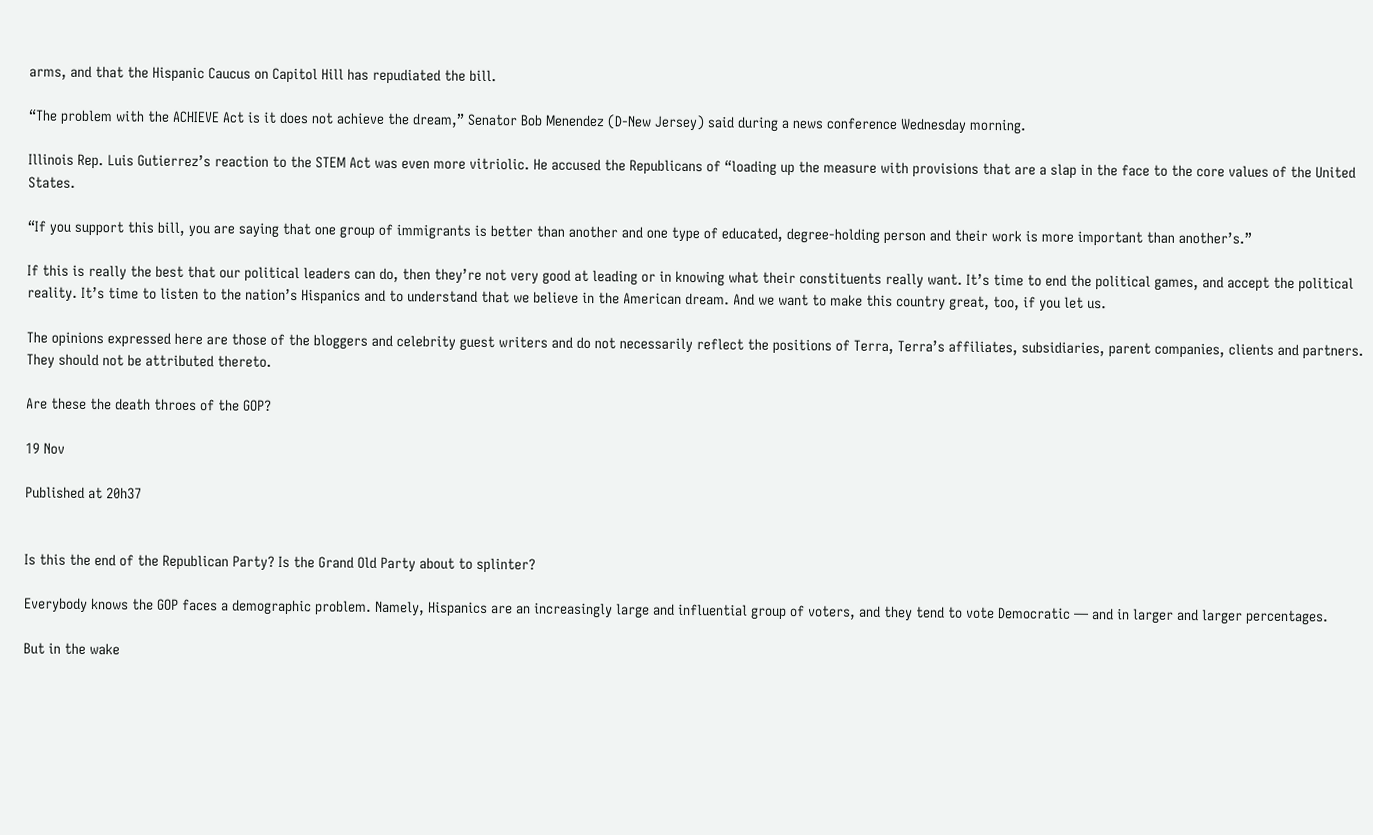arms, and that the Hispanic Caucus on Capitol Hill has repudiated the bill.

“The problem with the ACHIEVE Act is it does not achieve the dream,” Senator Bob Menendez (D-New Jersey) said during a news conference Wednesday morning.

Illinois Rep. Luis Gutierrez’s reaction to the STEM Act was even more vitriolic. He accused the Republicans of “loading up the measure with provisions that are a slap in the face to the core values of the United States.

“If you support this bill, you are saying that one group of immigrants is better than another and one type of educated, degree-holding person and their work is more important than another’s.”

If this is really the best that our political leaders can do, then they’re not very good at leading or in knowing what their constituents really want. It’s time to end the political games, and accept the political reality. It’s time to listen to the nation’s Hispanics and to understand that we believe in the American dream. And we want to make this country great, too, if you let us.

The opinions expressed here are those of the bloggers and celebrity guest writers and do not necessarily reflect the positions of Terra, Terra’s affiliates, subsidiaries, parent companies, clients and partners. They should not be attributed thereto.

Are these the death throes of the GOP?

19 Nov

Published at 20h37


Is this the end of the Republican Party? Is the Grand Old Party about to splinter?

Everybody knows the GOP faces a demographic problem. Namely, Hispanics are an increasingly large and influential group of voters, and they tend to vote Democratic — and in larger and larger percentages.

But in the wake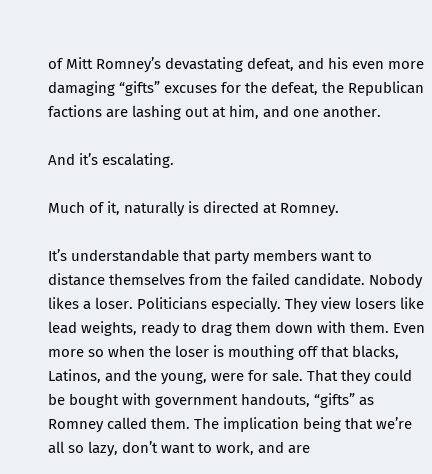of Mitt Romney’s devastating defeat, and his even more damaging “gifts” excuses for the defeat, the Republican factions are lashing out at him, and one another.

And it’s escalating.

Much of it, naturally is directed at Romney.

It’s understandable that party members want to distance themselves from the failed candidate. Nobody likes a loser. Politicians especially. They view losers like lead weights, ready to drag them down with them. Even more so when the loser is mouthing off that blacks, Latinos, and the young, were for sale. That they could be bought with government handouts, “gifts” as Romney called them. The implication being that we’re all so lazy, don’t want to work, and are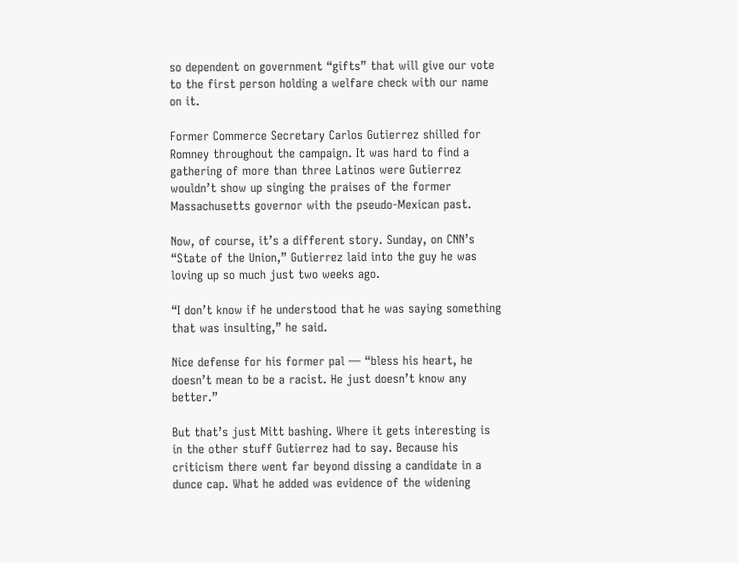so dependent on government “gifts” that will give our vote to the first person holding a welfare check with our name on it.

Former Commerce Secretary Carlos Gutierrez shilled for Romney throughout the campaign. It was hard to find a gathering of more than three Latinos were Gutierrez wouldn’t show up singing the praises of the former Massachusetts governor with the pseudo-Mexican past.

Now, of course, it’s a different story. Sunday, on CNN’s “State of the Union,” Gutierrez laid into the guy he was loving up so much just two weeks ago.

“I don’t know if he understood that he was saying something that was insulting,” he said.

Nice defense for his former pal — “bless his heart, he doesn’t mean to be a racist. He just doesn’t know any better.”

But that’s just Mitt bashing. Where it gets interesting is in the other stuff Gutierrez had to say. Because his criticism there went far beyond dissing a candidate in a dunce cap. What he added was evidence of the widening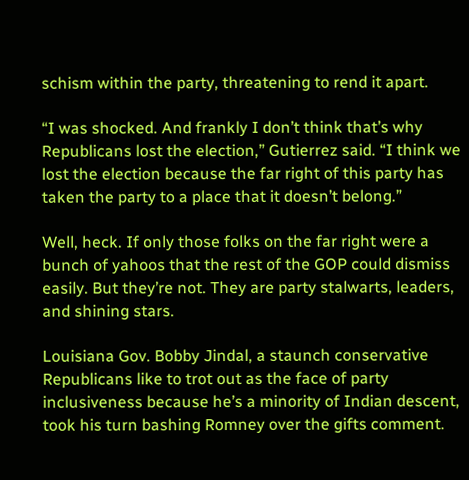schism within the party, threatening to rend it apart.

“I was shocked. And frankly I don’t think that’s why Republicans lost the election,” Gutierrez said. “I think we lost the election because the far right of this party has taken the party to a place that it doesn’t belong.”

Well, heck. If only those folks on the far right were a bunch of yahoos that the rest of the GOP could dismiss easily. But they’re not. They are party stalwarts, leaders, and shining stars.

Louisiana Gov. Bobby Jindal, a staunch conservative Republicans like to trot out as the face of party inclusiveness because he’s a minority of Indian descent, took his turn bashing Romney over the gifts comment.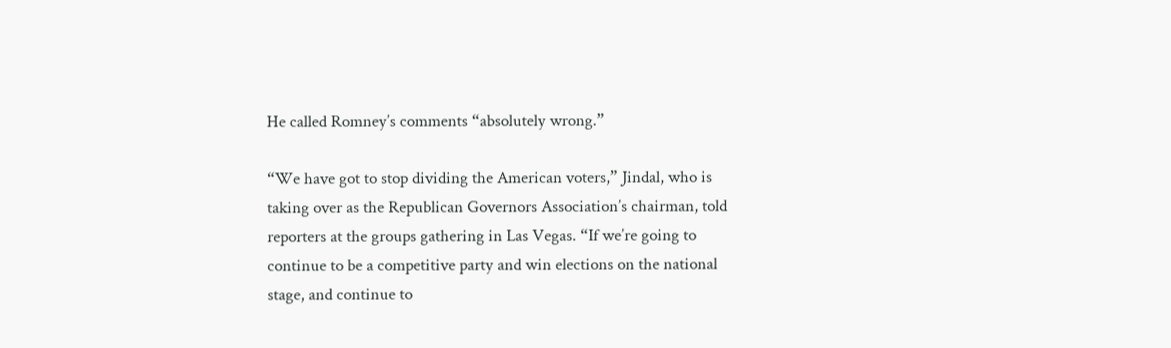He called Romney’s comments “absolutely wrong.”

“We have got to stop dividing the American voters,” Jindal, who is taking over as the Republican Governors Association’s chairman, told reporters at the groups gathering in Las Vegas. “If we’re going to continue to be a competitive party and win elections on the national stage, and continue to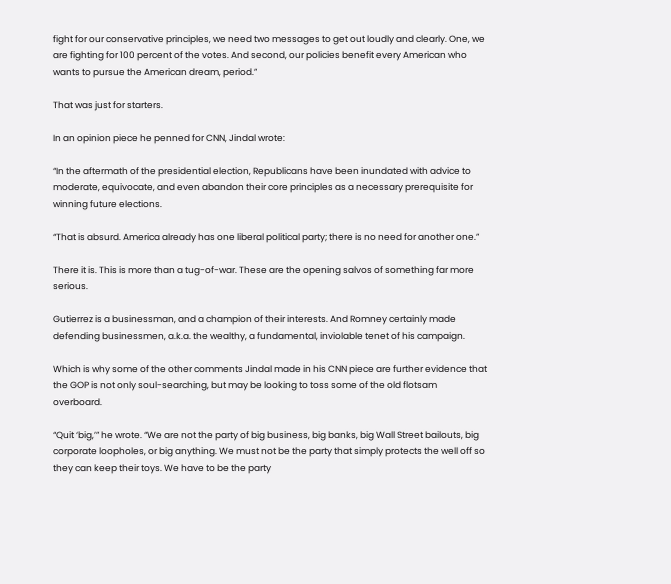fight for our conservative principles, we need two messages to get out loudly and clearly. One, we are fighting for 100 percent of the votes. And second, our policies benefit every American who wants to pursue the American dream, period.”

That was just for starters.

In an opinion piece he penned for CNN, Jindal wrote:

“In the aftermath of the presidential election, Republicans have been inundated with advice to moderate, equivocate, and even abandon their core principles as a necessary prerequisite for winning future elections.

“That is absurd. America already has one liberal political party; there is no need for another one.”

There it is. This is more than a tug-of-war. These are the opening salvos of something far more serious.

Gutierrez is a businessman, and a champion of their interests. And Romney certainly made defending businessmen, a.k.a. the wealthy, a fundamental, inviolable tenet of his campaign.

Which is why some of the other comments Jindal made in his CNN piece are further evidence that the GOP is not only soul-searching, but may be looking to toss some of the old flotsam overboard.

“Quit ‘big,’” he wrote. “We are not the party of big business, big banks, big Wall Street bailouts, big corporate loopholes, or big anything. We must not be the party that simply protects the well off so they can keep their toys. We have to be the party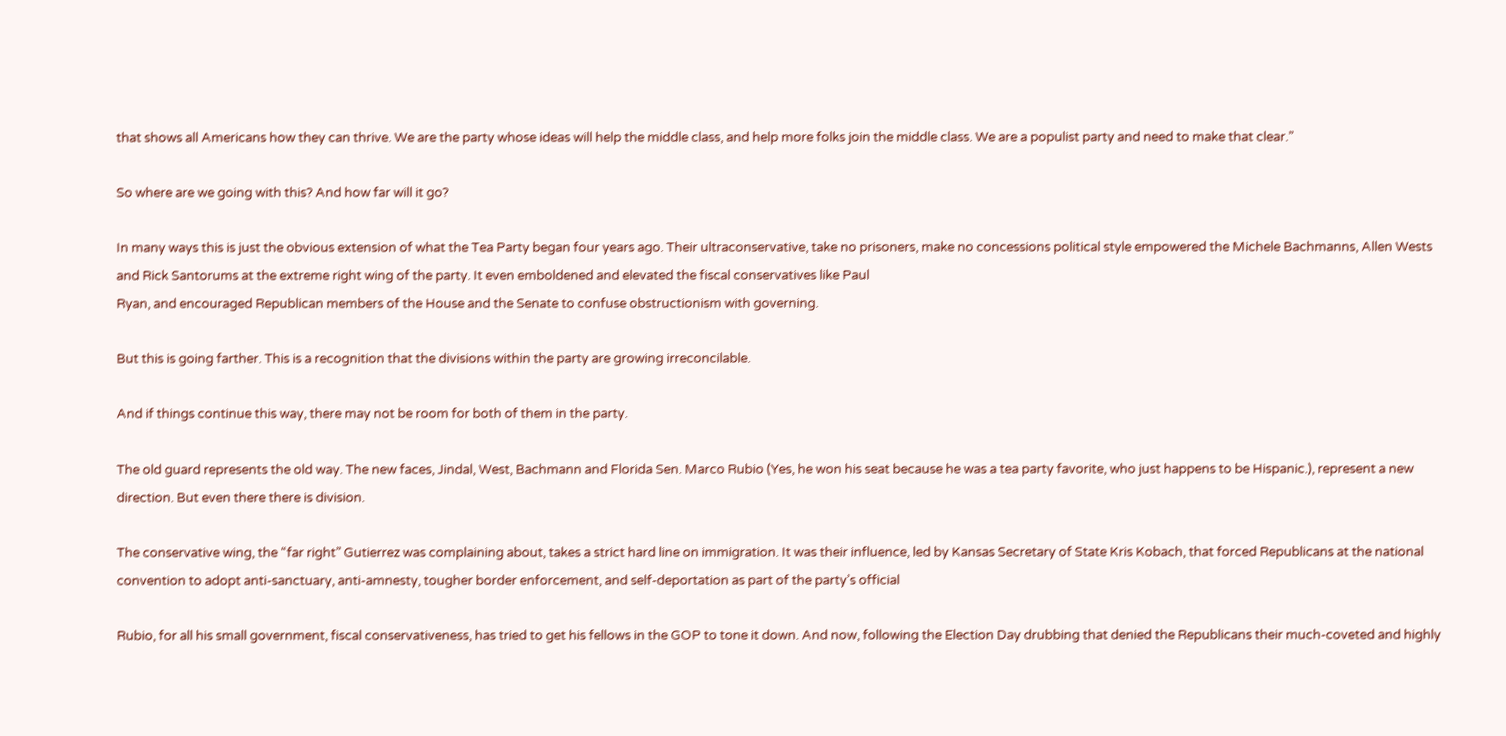that shows all Americans how they can thrive. We are the party whose ideas will help the middle class, and help more folks join the middle class. We are a populist party and need to make that clear.”

So where are we going with this? And how far will it go?

In many ways this is just the obvious extension of what the Tea Party began four years ago. Their ultraconservative, take no prisoners, make no concessions political style empowered the Michele Bachmanns, Allen Wests and Rick Santorums at the extreme right wing of the party. It even emboldened and elevated the fiscal conservatives like Paul
Ryan, and encouraged Republican members of the House and the Senate to confuse obstructionism with governing.

But this is going farther. This is a recognition that the divisions within the party are growing irreconcilable.

And if things continue this way, there may not be room for both of them in the party.

The old guard represents the old way. The new faces, Jindal, West, Bachmann and Florida Sen. Marco Rubio (Yes, he won his seat because he was a tea party favorite, who just happens to be Hispanic.), represent a new direction. But even there there is division.

The conservative wing, the “far right” Gutierrez was complaining about, takes a strict hard line on immigration. It was their influence, led by Kansas Secretary of State Kris Kobach, that forced Republicans at the national convention to adopt anti-sanctuary, anti-amnesty, tougher border enforcement, and self-deportation as part of the party’s official

Rubio, for all his small government, fiscal conservativeness, has tried to get his fellows in the GOP to tone it down. And now, following the Election Day drubbing that denied the Republicans their much-coveted and highly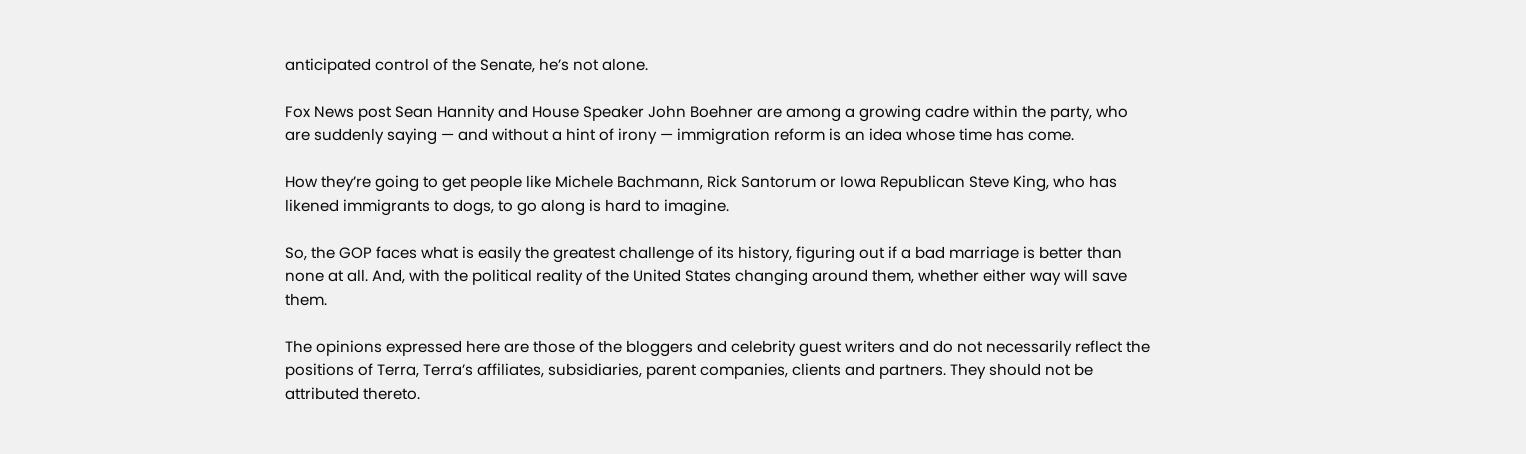anticipated control of the Senate, he’s not alone.

Fox News post Sean Hannity and House Speaker John Boehner are among a growing cadre within the party, who are suddenly saying — and without a hint of irony — immigration reform is an idea whose time has come.

How they’re going to get people like Michele Bachmann, Rick Santorum or Iowa Republican Steve King, who has likened immigrants to dogs, to go along is hard to imagine.

So, the GOP faces what is easily the greatest challenge of its history, figuring out if a bad marriage is better than none at all. And, with the political reality of the United States changing around them, whether either way will save them.

The opinions expressed here are those of the bloggers and celebrity guest writers and do not necessarily reflect the positions of Terra, Terra’s affiliates, subsidiaries, parent companies, clients and partners. They should not be attributed thereto.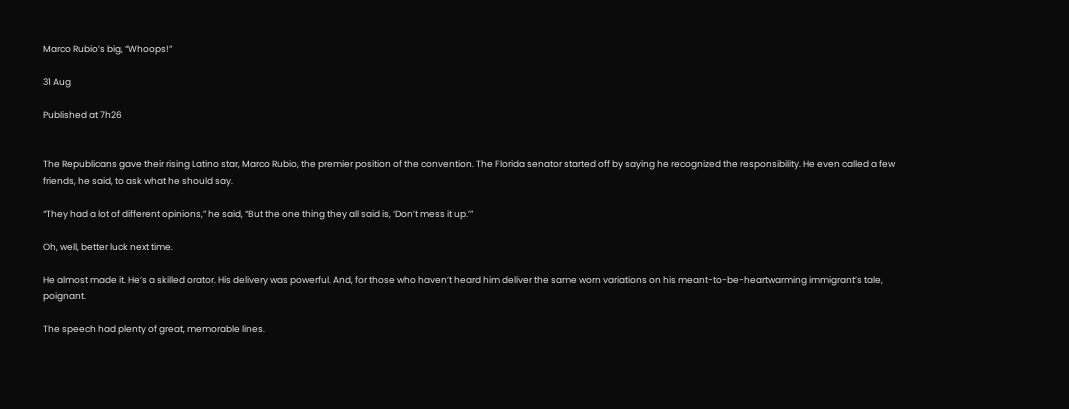Marco Rubio’s big, “Whoops!”

31 Aug

Published at 7h26


The Republicans gave their rising Latino star, Marco Rubio, the premier position of the convention. The Florida senator started off by saying he recognized the responsibility. He even called a few friends, he said, to ask what he should say.

“They had a lot of different opinions,” he said, “But the one thing they all said is, ‘Don’t mess it up.’”

Oh, well, better luck next time.

He almost made it. He’s a skilled orator. His delivery was powerful. And, for those who haven’t heard him deliver the same worn variations on his meant-to-be-heartwarming immigrant’s tale, poignant.

The speech had plenty of great, memorable lines.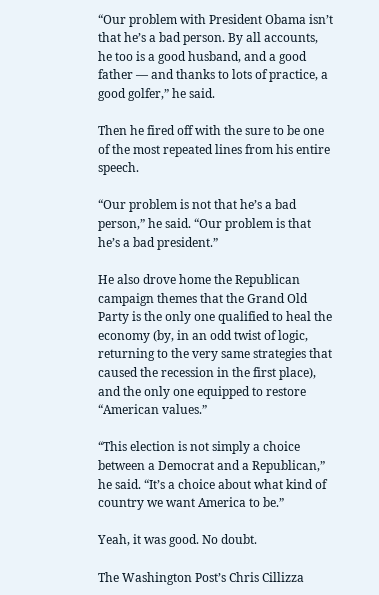“Our problem with President Obama isn’t that he’s a bad person. By all accounts, he too is a good husband, and a good father — and thanks to lots of practice, a good golfer,” he said.

Then he fired off with the sure to be one of the most repeated lines from his entire speech.

“Our problem is not that he’s a bad person,” he said. “Our problem is that he’s a bad president.”

He also drove home the Republican campaign themes that the Grand Old Party is the only one qualified to heal the economy (by, in an odd twist of logic, returning to the very same strategies that caused the recession in the first place), and the only one equipped to restore “American values.”

“This election is not simply a choice between a Democrat and a Republican,” he said. “It’s a choice about what kind of country we want America to be.”

Yeah, it was good. No doubt.

The Washington Post’s Chris Cillizza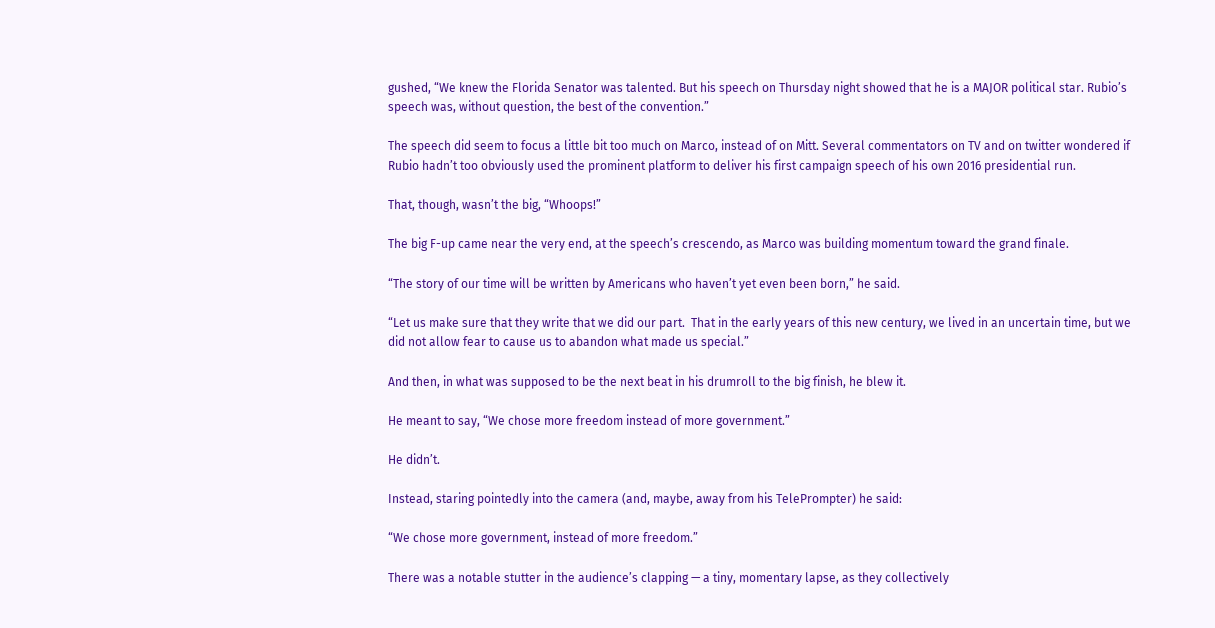gushed, “We knew the Florida Senator was talented. But his speech on Thursday night showed that he is a MAJOR political star. Rubio’s speech was, without question, the best of the convention.”

The speech did seem to focus a little bit too much on Marco, instead of on Mitt. Several commentators on TV and on twitter wondered if Rubio hadn’t too obviously used the prominent platform to deliver his first campaign speech of his own 2016 presidential run.

That, though, wasn’t the big, “Whoops!”

The big F-up came near the very end, at the speech’s crescendo, as Marco was building momentum toward the grand finale.

“The story of our time will be written by Americans who haven’t yet even been born,” he said.

“Let us make sure that they write that we did our part.  That in the early years of this new century, we lived in an uncertain time, but we did not allow fear to cause us to abandon what made us special.”

And then, in what was supposed to be the next beat in his drumroll to the big finish, he blew it.

He meant to say, “We chose more freedom instead of more government.”

He didn’t.

Instead, staring pointedly into the camera (and, maybe, away from his TelePrompter) he said:

“We chose more government, instead of more freedom.”

There was a notable stutter in the audience’s clapping — a tiny, momentary lapse, as they collectively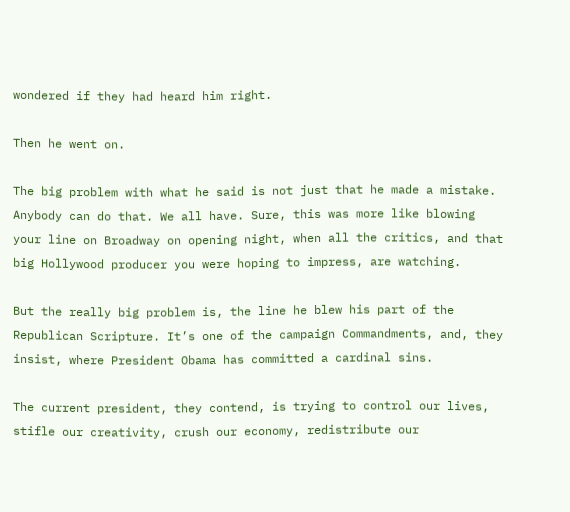wondered if they had heard him right.

Then he went on.

The big problem with what he said is not just that he made a mistake. Anybody can do that. We all have. Sure, this was more like blowing your line on Broadway on opening night, when all the critics, and that big Hollywood producer you were hoping to impress, are watching.

But the really big problem is, the line he blew his part of the Republican Scripture. It’s one of the campaign Commandments, and, they insist, where President Obama has committed a cardinal sins.

The current president, they contend, is trying to control our lives, stifle our creativity, crush our economy, redistribute our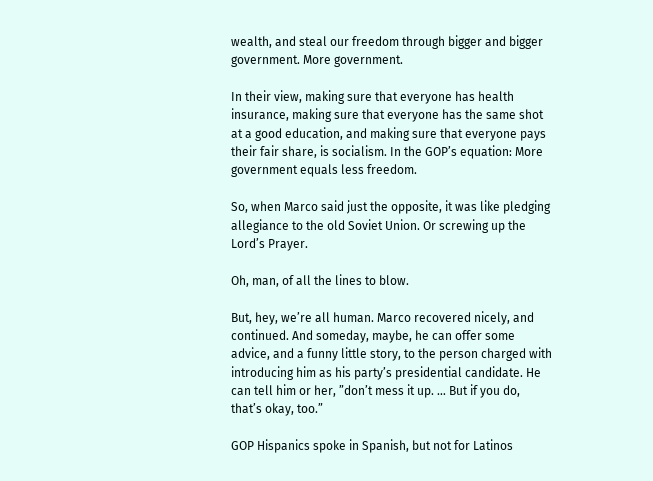wealth, and steal our freedom through bigger and bigger government. More government.

In their view, making sure that everyone has health insurance, making sure that everyone has the same shot at a good education, and making sure that everyone pays their fair share, is socialism. In the GOP’s equation: More government equals less freedom.

So, when Marco said just the opposite, it was like pledging allegiance to the old Soviet Union. Or screwing up the Lord’s Prayer.

Oh, man, of all the lines to blow.

But, hey, we’re all human. Marco recovered nicely, and continued. And someday, maybe, he can offer some advice, and a funny little story, to the person charged with introducing him as his party’s presidential candidate. He can tell him or her, ”don’t mess it up. … But if you do, that’s okay, too.”

GOP Hispanics spoke in Spanish, but not for Latinos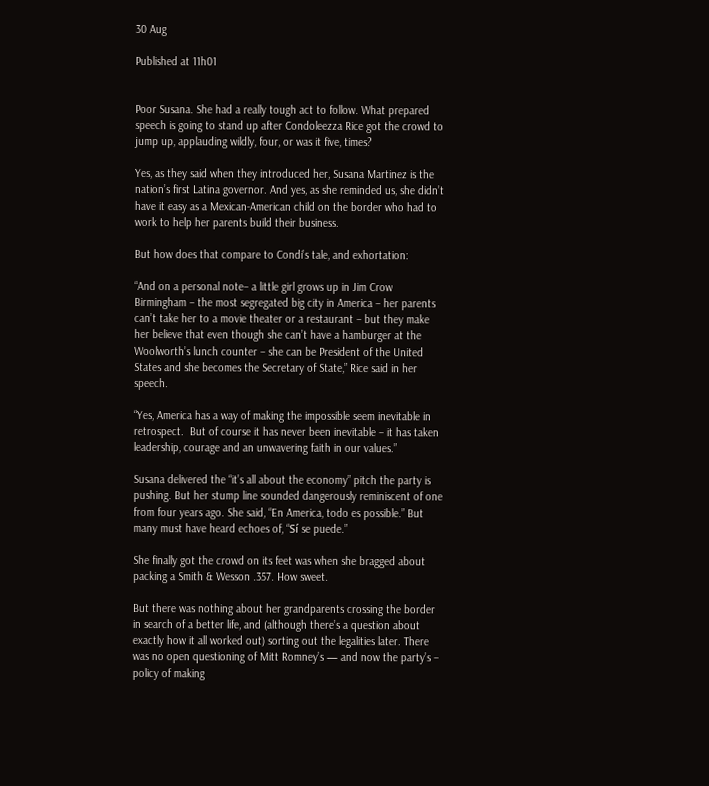30 Aug

Published at 11h01


Poor Susana. She had a really tough act to follow. What prepared speech is going to stand up after Condoleezza Rice got the crowd to jump up, applauding wildly, four, or was it five, times?

Yes, as they said when they introduced her, Susana Martinez is the nation’s first Latina governor. And yes, as she reminded us, she didn’t have it easy as a Mexican-American child on the border who had to work to help her parents build their business.

But how does that compare to Condi’s tale, and exhortation:

“And on a personal note– a little girl grows up in Jim Crow Birmingham – the most segregated big city in America – her parents can’t take her to a movie theater or a restaurant – but they make her believe that even though she can’t have a hamburger at the Woolworth’s lunch counter – she can be President of the United States and she becomes the Secretary of State,” Rice said in her speech.

“Yes, America has a way of making the impossible seem inevitable in retrospect.  But of course it has never been inevitable – it has taken leadership, courage and an unwavering faith in our values.”

Susana delivered the “it’s all about the economy” pitch the party is pushing. But her stump line sounded dangerously reminiscent of one from four years ago. She said, “En America, todo es possible.” But many must have heard echoes of, “Sí se puede.”

She finally got the crowd on its feet was when she bragged about packing a Smith & Wesson .357. How sweet.

But there was nothing about her grandparents crossing the border in search of a better life, and (although there’s a question about exactly how it all worked out) sorting out the legalities later. There was no open questioning of Mitt Romney’s — and now the party’s – policy of making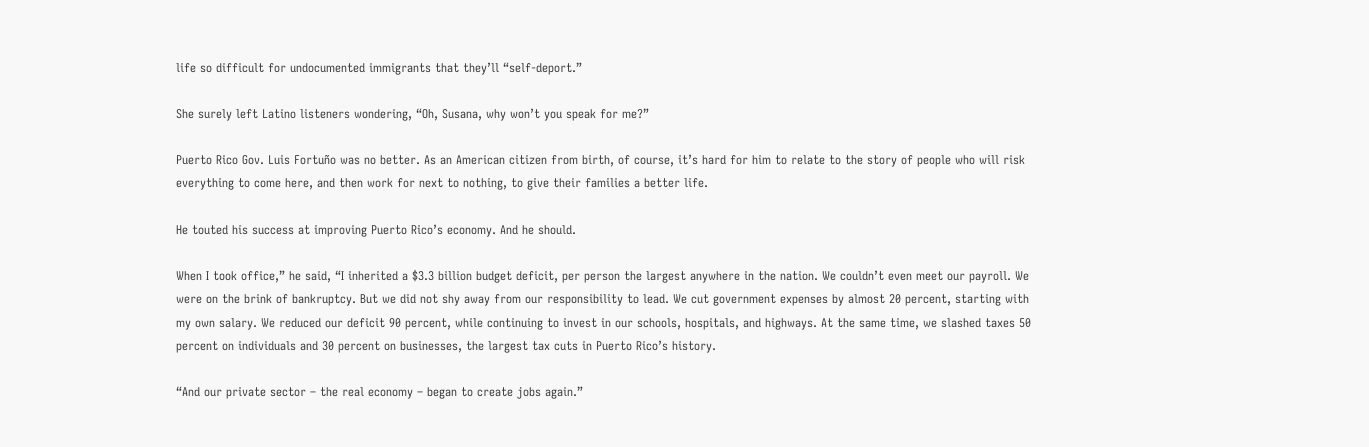life so difficult for undocumented immigrants that they’ll “self-deport.”

She surely left Latino listeners wondering, “Oh, Susana, why won’t you speak for me?”

Puerto Rico Gov. Luis Fortuño was no better. As an American citizen from birth, of course, it’s hard for him to relate to the story of people who will risk everything to come here, and then work for next to nothing, to give their families a better life.

He touted his success at improving Puerto Rico’s economy. And he should.

When I took office,” he said, “I inherited a $3.3 billion budget deficit, per person the largest anywhere in the nation. We couldn’t even meet our payroll. We were on the brink of bankruptcy. But we did not shy away from our responsibility to lead. We cut government expenses by almost 20 percent, starting with my own salary. We reduced our deficit 90 percent, while continuing to invest in our schools, hospitals, and highways. At the same time, we slashed taxes 50 percent on individuals and 30 percent on businesses, the largest tax cuts in Puerto Rico’s history.

“And our private sector – the real economy – began to create jobs again.”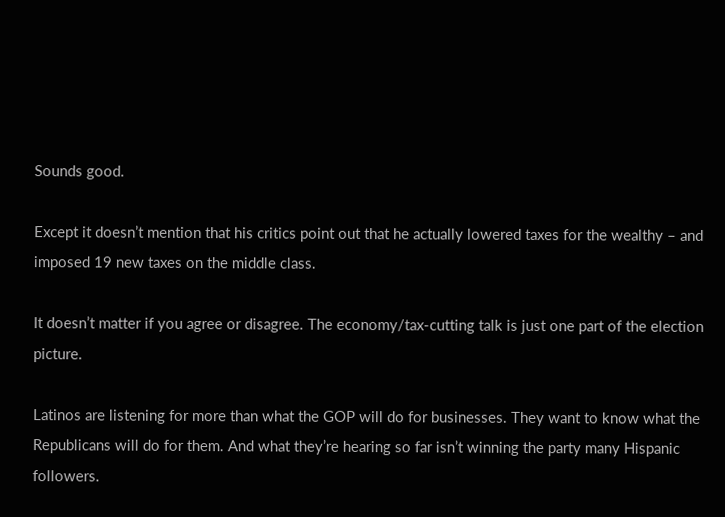Sounds good.

Except it doesn’t mention that his critics point out that he actually lowered taxes for the wealthy – and imposed 19 new taxes on the middle class.

It doesn’t matter if you agree or disagree. The economy/tax-cutting talk is just one part of the election picture.

Latinos are listening for more than what the GOP will do for businesses. They want to know what the Republicans will do for them. And what they’re hearing so far isn’t winning the party many Hispanic followers.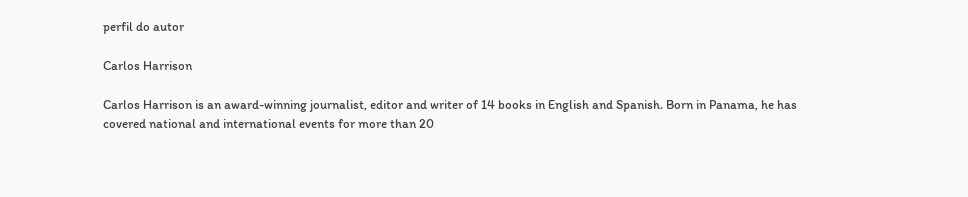perfil do autor

Carlos Harrison

Carlos Harrison is an award-winning journalist, editor and writer of 14 books in English and Spanish. Born in Panama, he has covered national and international events for more than 20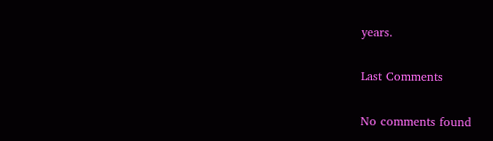years.

Last Comments

No comments found